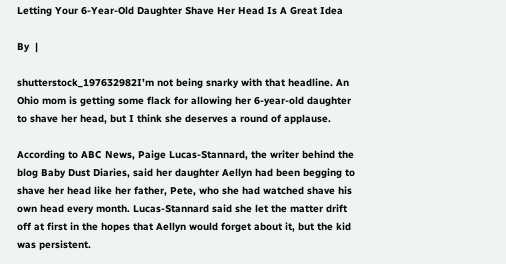Letting Your 6-Year-Old Daughter Shave Her Head Is A Great Idea

By  |

shutterstock_197632982I’m not being snarky with that headline. An Ohio mom is getting some flack for allowing her 6-year-old daughter to shave her head, but I think she deserves a round of applause.

According to ABC News, Paige Lucas-Stannard, the writer behind the blog Baby Dust Diaries, said her daughter Aellyn had been begging to shave her head like her father, Pete, who she had watched shave his own head every month. Lucas-Stannard said she let the matter drift off at first in the hopes that Aellyn would forget about it, but the kid was persistent.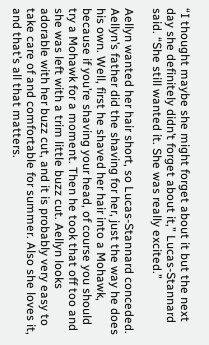“I thought maybe she might forget about it but the next day she definitely didn’t forget about it,” Lucas-Stannard said. “She still wanted it. She was really excited.”

Aellyn wanted her hair short, so Lucas-Stannard conceded. Aellyn’s father did the shaving for her, just the way he does his own. Well, first he shaved her hair into a Mohawk, because if you’re shaving your head, of course you should try a Mohawk for a moment. Then he took that off too and she was left with a trim little buzz cut. Aellyn looks adorable with her buzz cut, and it is probably very easy to take care of and comfortable for summer. Also she loves it, and that’s all that matters.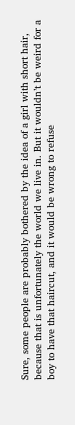Sure, some people are probably bothered by the idea of a girl with short hair, because that is unfortunately the world we live in. But it wouldn’t be weird for a boy to have that haircut, and it would be wrong to refuse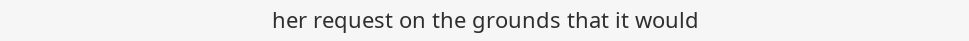her request on the grounds that it would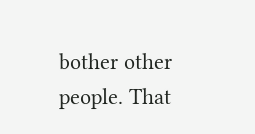bother other people. That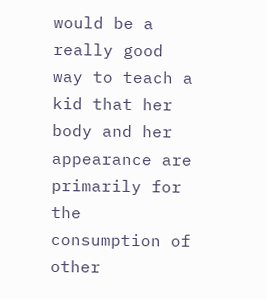would be a really good way to teach a kid that her body and her appearance are primarily for the consumption of other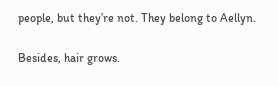people, but they’re not. They belong to Aellyn.

Besides, hair grows.